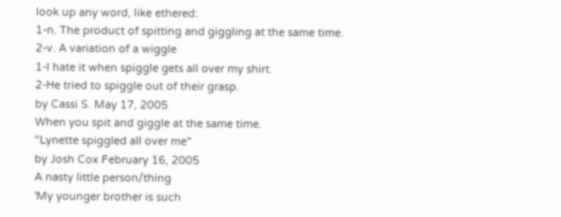look up any word, like ethered:
1-n. The product of spitting and giggling at the same time.
2-v. A variation of a wiggle
1-I hate it when spiggle gets all over my shirt.
2-He tried to spiggle out of their grasp.
by Cassi S. May 17, 2005
When you spit and giggle at the same time.
"Lynette spiggled all over me"
by Josh Cox February 16, 2005
A nasty little person/thing
'My younger brother is such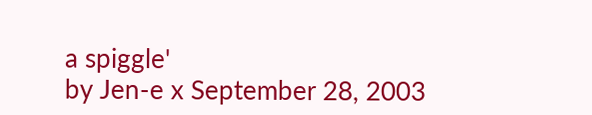a spiggle'
by Jen-e x September 28, 2003